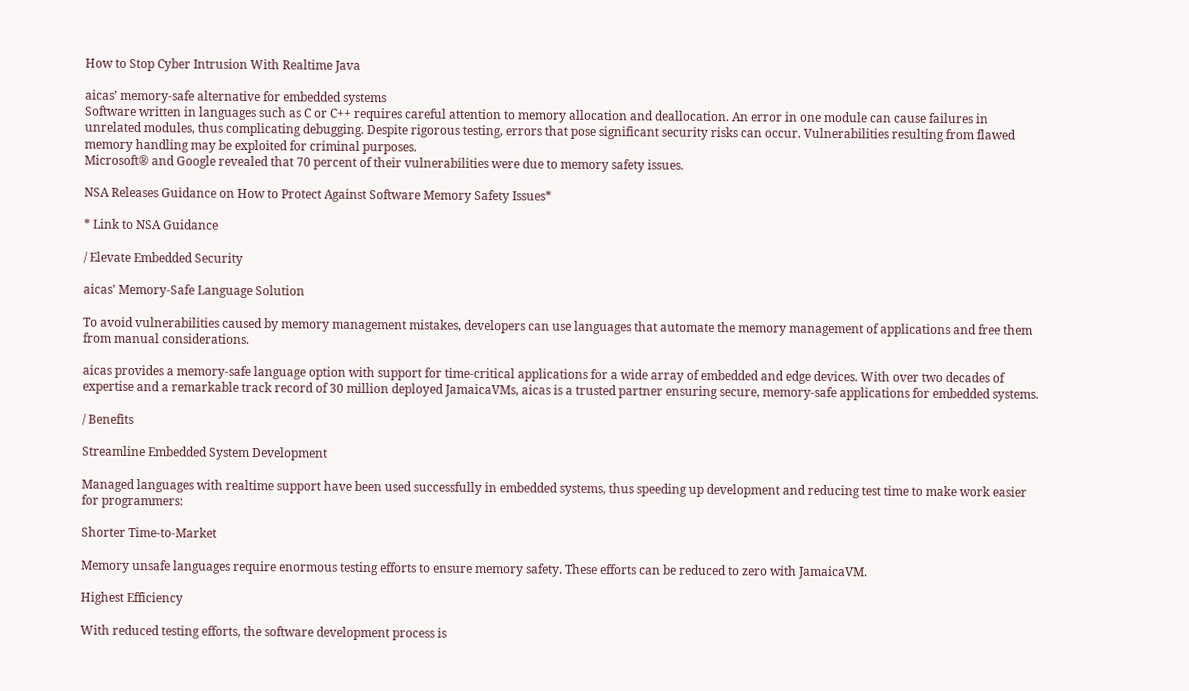How to Stop Cyber Intrusion With Realtime Java

aicas’ memory-safe alternative for embedded systems
Software written in languages such as C or C++ requires careful attention to memory allocation and deallocation. An error in one module can cause failures in unrelated modules, thus complicating debugging. Despite rigorous testing, errors that pose significant security risks can occur. Vulnerabilities resulting from flawed memory handling may be exploited for criminal purposes.
Microsoft® and Google revealed that 70 percent of their vulnerabilities were due to memory safety issues.

NSA Releases Guidance on How to Protect Against Software Memory Safety Issues*

* Link to NSA Guidance

/ Elevate Embedded Security

aicas' Memory-Safe Language Solution

To avoid vulnerabilities caused by memory management mistakes, developers can use languages that automate the memory management of applications and free them from manual considerations.

aicas provides a memory-safe language option with support for time-critical applications for a wide array of embedded and edge devices. With over two decades of expertise and a remarkable track record of 30 million deployed JamaicaVMs, aicas is a trusted partner ensuring secure, memory-safe applications for embedded systems.

/ Benefits

Streamline Embedded System Development

Managed languages with realtime support have been used successfully in embedded systems, thus speeding up development and reducing test time to make work easier for programmers:

Shorter Time-to-Market

Memory unsafe languages require enormous testing efforts to ensure memory safety. These efforts can be reduced to zero with JamaicaVM.

Highest Efficiency

With reduced testing efforts, the software development process is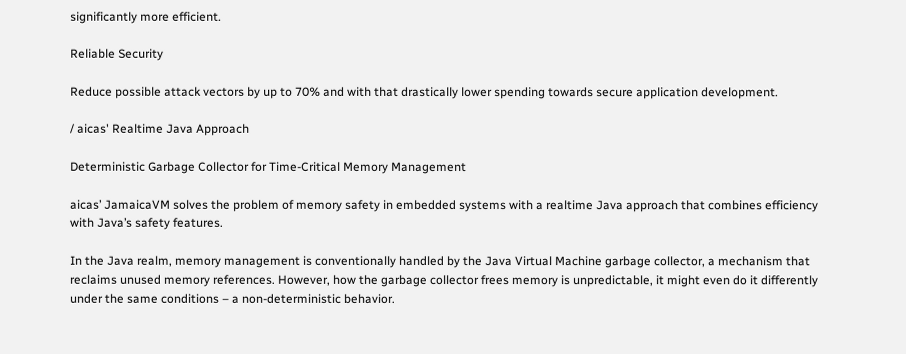significantly more efficient.

Reliable Security

Reduce possible attack vectors by up to 70% and with that drastically lower spending towards secure application development.

/ aicas' Realtime Java Approach

Deterministic Garbage Collector for Time-Critical Memory Management

aicas’ JamaicaVM solves the problem of memory safety in embedded systems with a realtime Java approach that combines efficiency with Java’s safety features.

In the Java realm, memory management is conventionally handled by the Java Virtual Machine garbage collector, a mechanism that reclaims unused memory references. However, how the garbage collector frees memory is unpredictable, it might even do it differently under the same conditions – a non-deterministic behavior.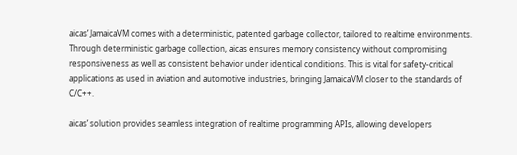aicas’ JamaicaVM comes with a deterministic, patented garbage collector, tailored to realtime environments. Through deterministic garbage collection, aicas ensures memory consistency without compromising responsiveness as well as consistent behavior under identical conditions. This is vital for safety-critical applications as used in aviation and automotive industries, bringing JamaicaVM closer to the standards of C/C++.

aicas’ solution provides seamless integration of realtime programming APIs, allowing developers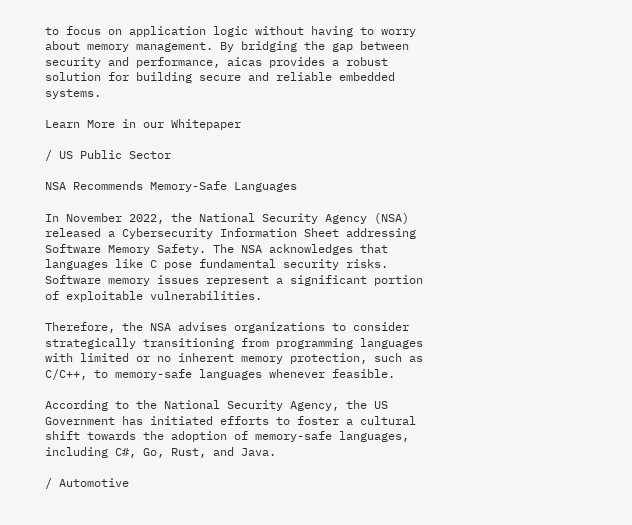to focus on application logic without having to worry about memory management. By bridging the gap between security and performance, aicas provides a robust solution for building secure and reliable embedded systems.

Learn More in our Whitepaper

/ US Public Sector

NSA Recommends Memory-Safe Languages

In November 2022, the National Security Agency (NSA) released a Cybersecurity Information Sheet addressing Software Memory Safety. The NSA acknowledges that languages like C pose fundamental security risks. Software memory issues represent a significant portion of exploitable vulnerabilities.

Therefore, the NSA advises organizations to consider strategically transitioning from programming languages with limited or no inherent memory protection, such as C/C++, to memory-safe languages whenever feasible.

According to the National Security Agency, the US Government has initiated efforts to foster a cultural shift towards the adoption of memory-safe languages, including C#, Go, Rust, and Java.

/ Automotive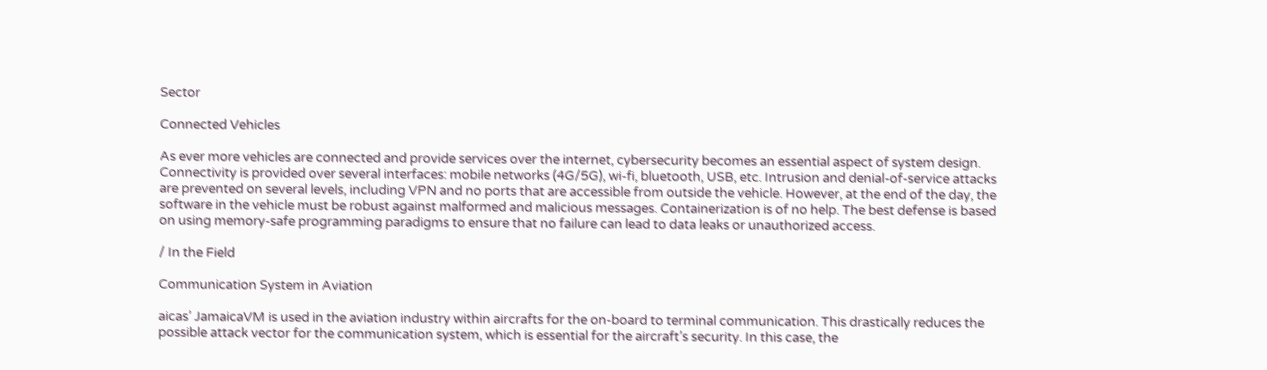Sector

Connected Vehicles

As ever more vehicles are connected and provide services over the internet, cybersecurity becomes an essential aspect of system design. Connectivity is provided over several interfaces: mobile networks (4G/5G), wi-fi, bluetooth, USB, etc. Intrusion and denial-of-service attacks are prevented on several levels, including VPN and no ports that are accessible from outside the vehicle. However, at the end of the day, the software in the vehicle must be robust against malformed and malicious messages. Containerization is of no help. The best defense is based on using memory-safe programming paradigms to ensure that no failure can lead to data leaks or unauthorized access.

/ In the Field

Communication System in Aviation

aicas’ JamaicaVM is used in the aviation industry within aircrafts for the on-board to terminal communication. This drastically reduces the possible attack vector for the communication system, which is essential for the aircraft’s security. In this case, the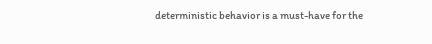deterministic behavior is a must-have for the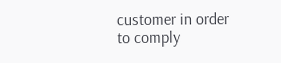customer in order to comply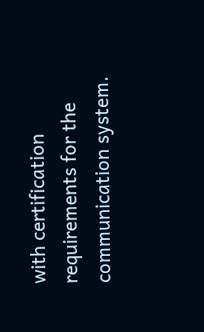with certification requirements for the communication system.